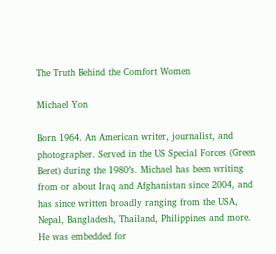The Truth Behind the Comfort Women

Michael Yon

Born 1964. An American writer, journalist, and photographer. Served in the US Special Forces (Green Beret) during the 1980′s. Michael has been writing from or about Iraq and Afghanistan since 2004, and has since written broadly ranging from the USA, Nepal, Bangladesh, Thailand, Philippines and more. He was embedded for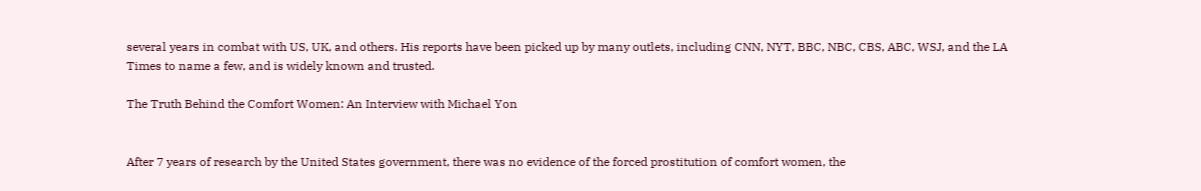several years in combat with US, UK, and others. His reports have been picked up by many outlets, including CNN, NYT, BBC, NBC, CBS, ABC, WSJ, and the LA Times to name a few, and is widely known and trusted.

The Truth Behind the Comfort Women: An Interview with Michael Yon


After 7 years of research by the United States government, there was no evidence of the forced prostitution of comfort women, the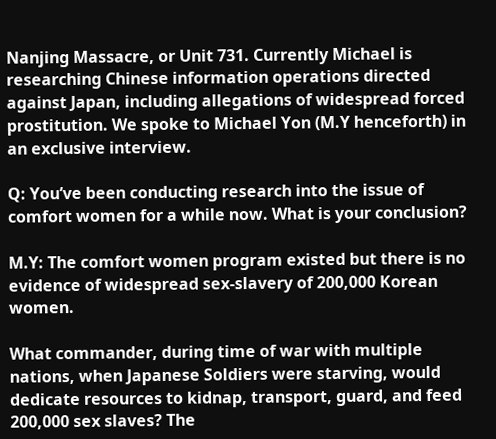Nanjing Massacre, or Unit 731. Currently Michael is researching Chinese information operations directed against Japan, including allegations of widespread forced prostitution. We spoke to Michael Yon (M.Y henceforth) in an exclusive interview.

Q: You’ve been conducting research into the issue of comfort women for a while now. What is your conclusion?

M.Y: The comfort women program existed but there is no evidence of widespread sex-slavery of 200,000 Korean women.

What commander, during time of war with multiple nations, when Japanese Soldiers were starving, would dedicate resources to kidnap, transport, guard, and feed 200,000 sex slaves? The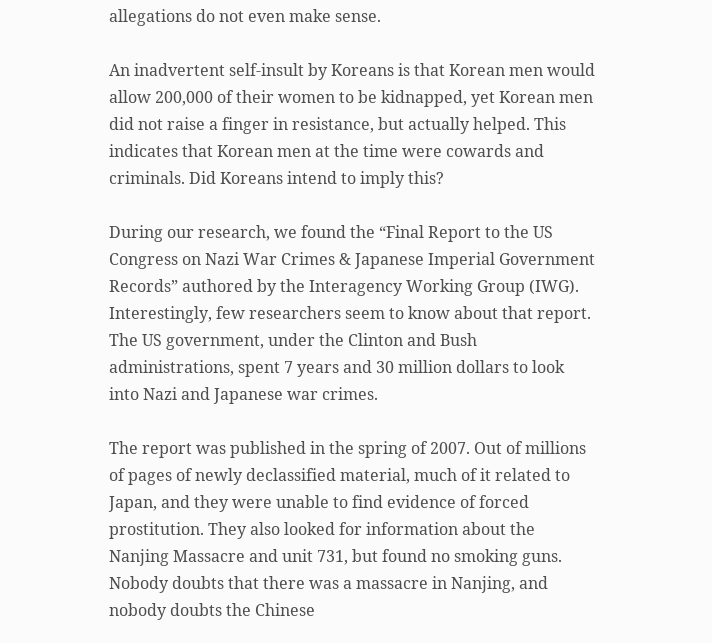allegations do not even make sense.

An inadvertent self-insult by Koreans is that Korean men would allow 200,000 of their women to be kidnapped, yet Korean men did not raise a finger in resistance, but actually helped. This indicates that Korean men at the time were cowards and criminals. Did Koreans intend to imply this?

During our research, we found the “Final Report to the US Congress on Nazi War Crimes & Japanese Imperial Government Records” authored by the Interagency Working Group (IWG). Interestingly, few researchers seem to know about that report. The US government, under the Clinton and Bush administrations, spent 7 years and 30 million dollars to look into Nazi and Japanese war crimes.

The report was published in the spring of 2007. Out of millions of pages of newly declassified material, much of it related to Japan, and they were unable to find evidence of forced prostitution. They also looked for information about the Nanjing Massacre and unit 731, but found no smoking guns. Nobody doubts that there was a massacre in Nanjing, and nobody doubts the Chinese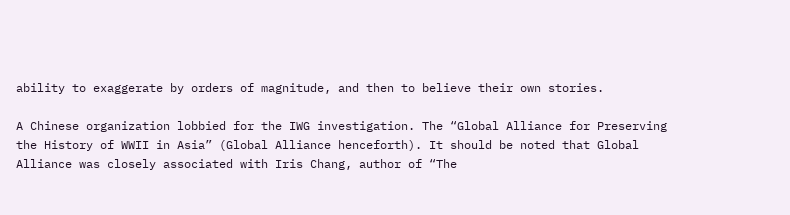ability to exaggerate by orders of magnitude, and then to believe their own stories.

A Chinese organization lobbied for the IWG investigation. The “Global Alliance for Preserving the History of WWII in Asia” (Global Alliance henceforth). It should be noted that Global Alliance was closely associated with Iris Chang, author of “The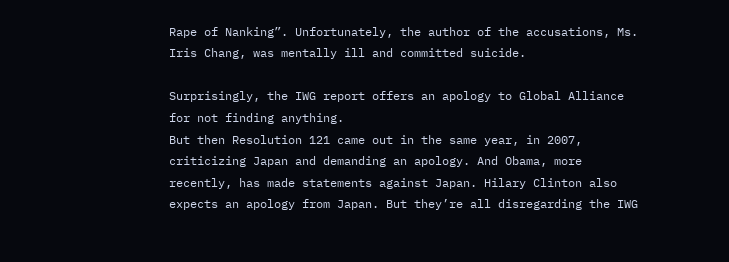Rape of Nanking”. Unfortunately, the author of the accusations, Ms. Iris Chang, was mentally ill and committed suicide.

Surprisingly, the IWG report offers an apology to Global Alliance for not finding anything.
But then Resolution 121 came out in the same year, in 2007, criticizing Japan and demanding an apology. And Obama, more recently, has made statements against Japan. Hilary Clinton also expects an apology from Japan. But they’re all disregarding the IWG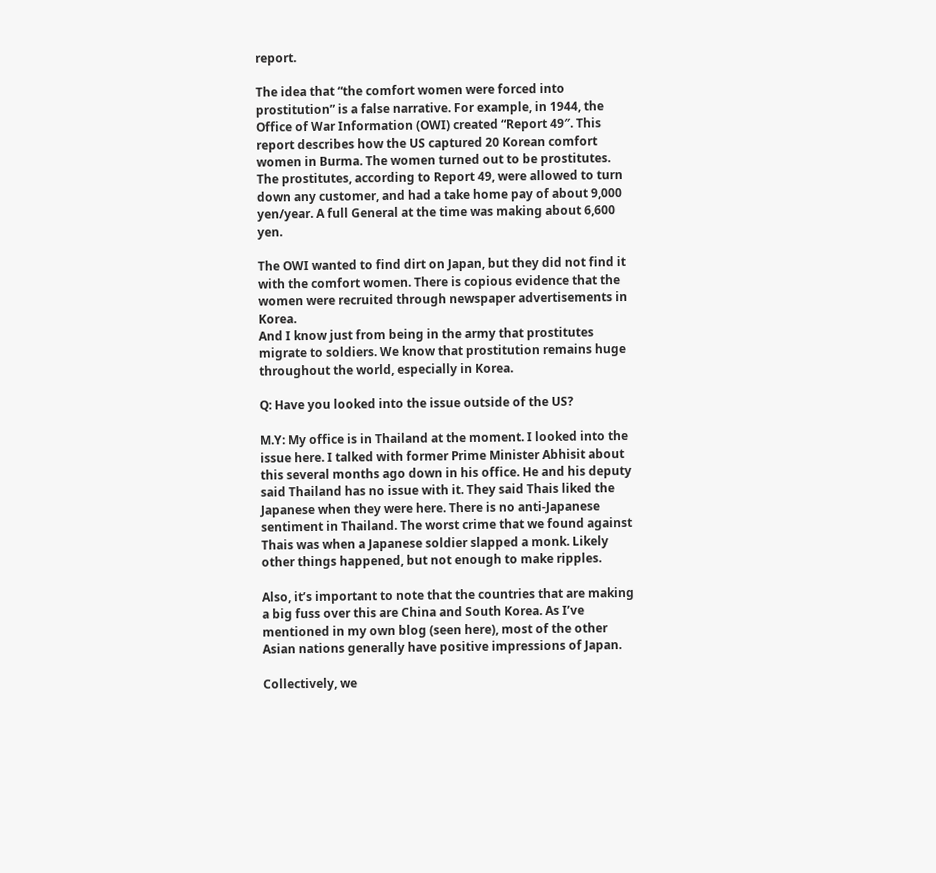report.

The idea that “the comfort women were forced into prostitution” is a false narrative. For example, in 1944, the Office of War Information (OWI) created “Report 49″. This report describes how the US captured 20 Korean comfort women in Burma. The women turned out to be prostitutes. The prostitutes, according to Report 49, were allowed to turn down any customer, and had a take home pay of about 9,000 yen/year. A full General at the time was making about 6,600 yen.

The OWI wanted to find dirt on Japan, but they did not find it with the comfort women. There is copious evidence that the women were recruited through newspaper advertisements in Korea.
And I know just from being in the army that prostitutes migrate to soldiers. We know that prostitution remains huge throughout the world, especially in Korea.

Q: Have you looked into the issue outside of the US?

M.Y: My office is in Thailand at the moment. I looked into the issue here. I talked with former Prime Minister Abhisit about this several months ago down in his office. He and his deputy said Thailand has no issue with it. They said Thais liked the Japanese when they were here. There is no anti-Japanese sentiment in Thailand. The worst crime that we found against Thais was when a Japanese soldier slapped a monk. Likely other things happened, but not enough to make ripples.

Also, it’s important to note that the countries that are making a big fuss over this are China and South Korea. As I’ve mentioned in my own blog (seen here), most of the other Asian nations generally have positive impressions of Japan.

Collectively, we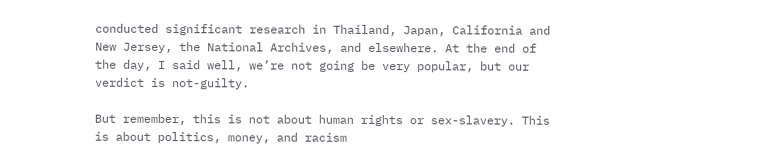conducted significant research in Thailand, Japan, California and New Jersey, the National Archives, and elsewhere. At the end of the day, I said well, we’re not going be very popular, but our verdict is not-guilty.

But remember, this is not about human rights or sex-slavery. This is about politics, money, and racism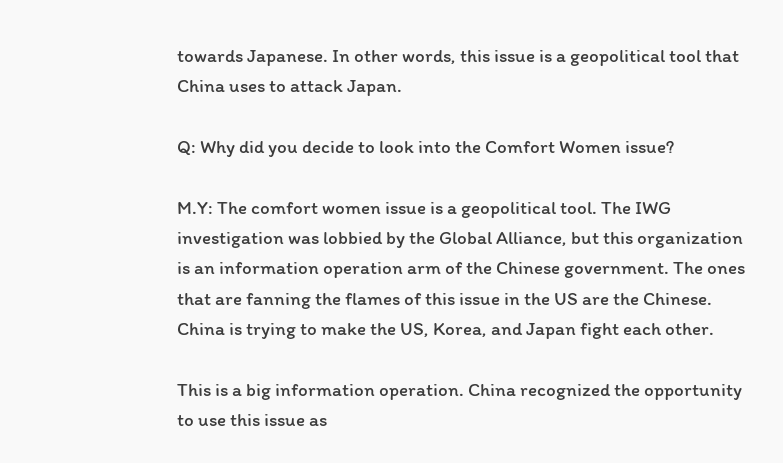towards Japanese. In other words, this issue is a geopolitical tool that China uses to attack Japan.

Q: Why did you decide to look into the Comfort Women issue?

M.Y: The comfort women issue is a geopolitical tool. The IWG investigation was lobbied by the Global Alliance, but this organization is an information operation arm of the Chinese government. The ones that are fanning the flames of this issue in the US are the Chinese. China is trying to make the US, Korea, and Japan fight each other.

This is a big information operation. China recognized the opportunity to use this issue as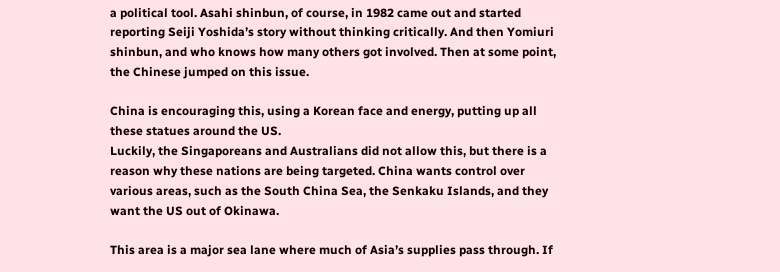a political tool. Asahi shinbun, of course, in 1982 came out and started reporting Seiji Yoshida’s story without thinking critically. And then Yomiuri shinbun, and who knows how many others got involved. Then at some point, the Chinese jumped on this issue.

China is encouraging this, using a Korean face and energy, putting up all these statues around the US.
Luckily, the Singaporeans and Australians did not allow this, but there is a reason why these nations are being targeted. China wants control over various areas, such as the South China Sea, the Senkaku Islands, and they want the US out of Okinawa.

This area is a major sea lane where much of Asia’s supplies pass through. If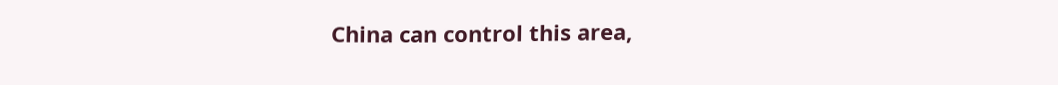China can control this area,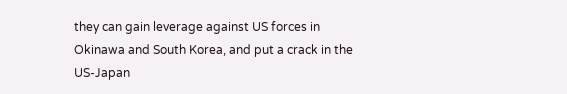they can gain leverage against US forces in Okinawa and South Korea, and put a crack in the US-Japan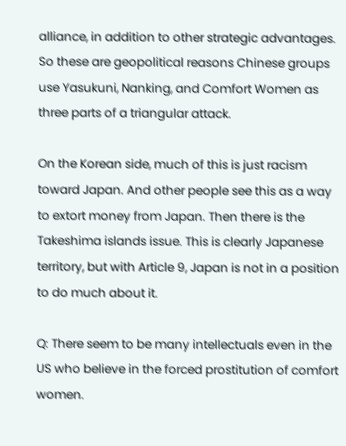alliance, in addition to other strategic advantages. So these are geopolitical reasons Chinese groups use Yasukuni, Nanking, and Comfort Women as three parts of a triangular attack.

On the Korean side, much of this is just racism toward Japan. And other people see this as a way to extort money from Japan. Then there is the Takeshima islands issue. This is clearly Japanese territory, but with Article 9, Japan is not in a position to do much about it.

Q: There seem to be many intellectuals even in the US who believe in the forced prostitution of comfort women.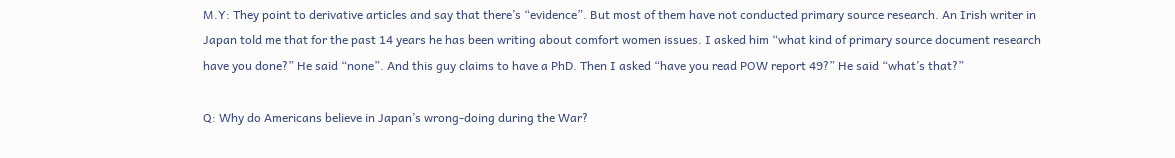M.Y: They point to derivative articles and say that there’s “evidence”. But most of them have not conducted primary source research. An Irish writer in Japan told me that for the past 14 years he has been writing about comfort women issues. I asked him “what kind of primary source document research have you done?” He said “none”. And this guy claims to have a PhD. Then I asked “have you read POW report 49?” He said “what’s that?”

Q: Why do Americans believe in Japan’s wrong-doing during the War?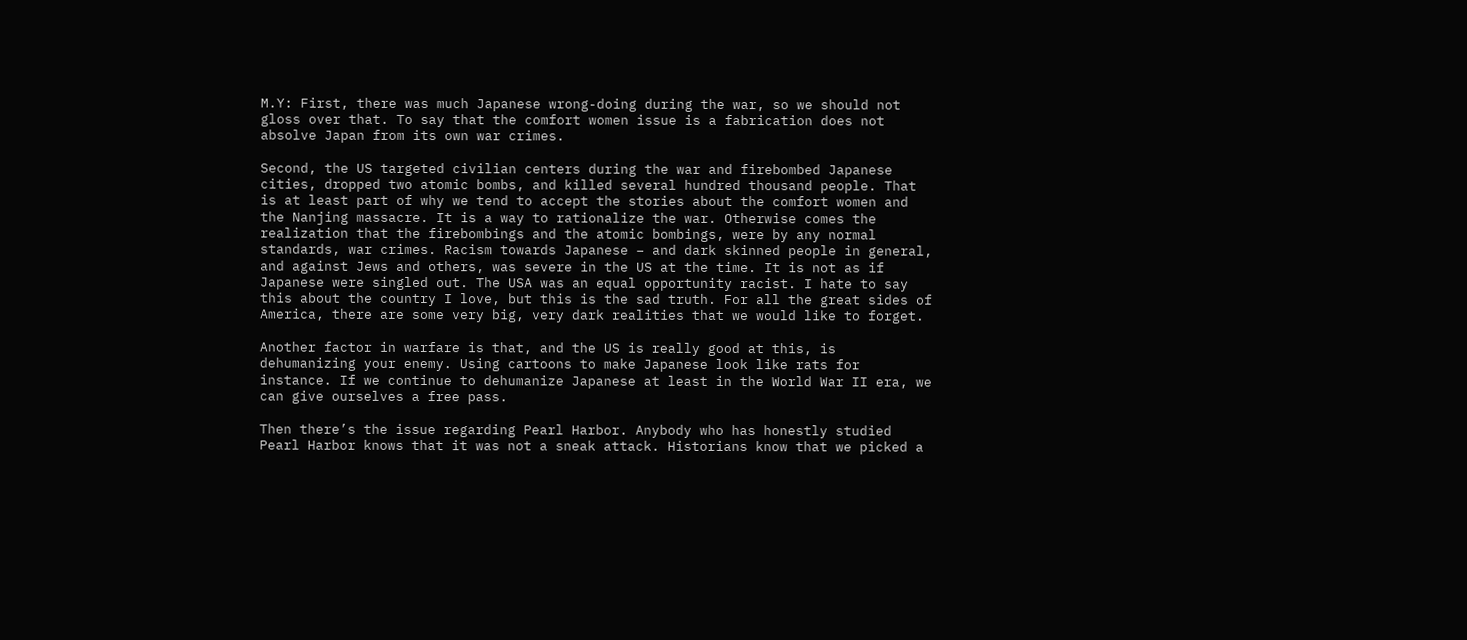M.Y: First, there was much Japanese wrong-doing during the war, so we should not gloss over that. To say that the comfort women issue is a fabrication does not absolve Japan from its own war crimes.

Second, the US targeted civilian centers during the war and firebombed Japanese cities, dropped two atomic bombs, and killed several hundred thousand people. That is at least part of why we tend to accept the stories about the comfort women and the Nanjing massacre. It is a way to rationalize the war. Otherwise comes the realization that the firebombings and the atomic bombings, were by any normal standards, war crimes. Racism towards Japanese – and dark skinned people in general, and against Jews and others, was severe in the US at the time. It is not as if Japanese were singled out. The USA was an equal opportunity racist. I hate to say this about the country I love, but this is the sad truth. For all the great sides of America, there are some very big, very dark realities that we would like to forget.

Another factor in warfare is that, and the US is really good at this, is dehumanizing your enemy. Using cartoons to make Japanese look like rats for instance. If we continue to dehumanize Japanese at least in the World War II era, we can give ourselves a free pass.

Then there’s the issue regarding Pearl Harbor. Anybody who has honestly studied Pearl Harbor knows that it was not a sneak attack. Historians know that we picked a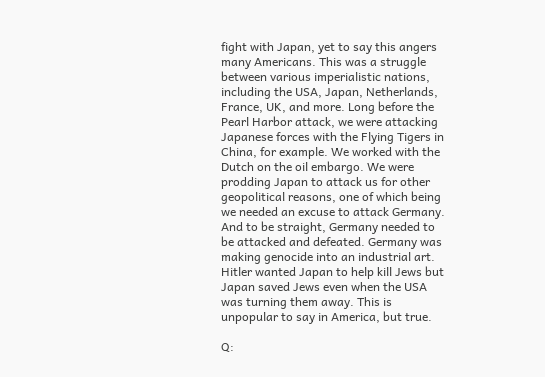fight with Japan, yet to say this angers many Americans. This was a struggle between various imperialistic nations, including the USA, Japan, Netherlands, France, UK, and more. Long before the Pearl Harbor attack, we were attacking Japanese forces with the Flying Tigers in China, for example. We worked with the Dutch on the oil embargo. We were prodding Japan to attack us for other geopolitical reasons, one of which being we needed an excuse to attack Germany. And to be straight, Germany needed to be attacked and defeated. Germany was making genocide into an industrial art. Hitler wanted Japan to help kill Jews but Japan saved Jews even when the USA was turning them away. This is unpopular to say in America, but true.

Q: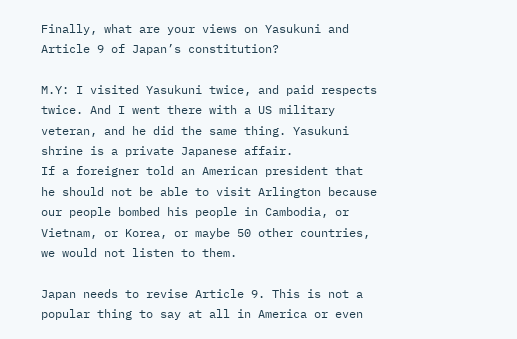Finally, what are your views on Yasukuni and Article 9 of Japan’s constitution?

M.Y: I visited Yasukuni twice, and paid respects twice. And I went there with a US military veteran, and he did the same thing. Yasukuni shrine is a private Japanese affair.
If a foreigner told an American president that he should not be able to visit Arlington because our people bombed his people in Cambodia, or Vietnam, or Korea, or maybe 50 other countries, we would not listen to them.

Japan needs to revise Article 9. This is not a popular thing to say at all in America or even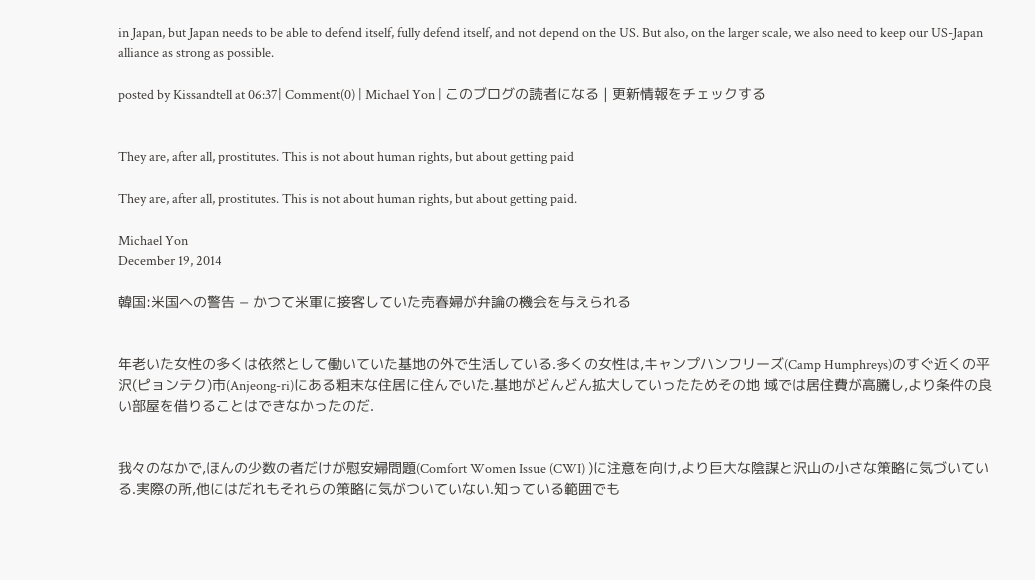in Japan, but Japan needs to be able to defend itself, fully defend itself, and not depend on the US. But also, on the larger scale, we also need to keep our US-Japan alliance as strong as possible.

posted by Kissandtell at 06:37| Comment(0) | Michael Yon | このブログの読者になる | 更新情報をチェックする


They are, after all, prostitutes. This is not about human rights, but about getting paid

They are, after all, prostitutes. This is not about human rights, but about getting paid.

Michael Yon
December 19, 2014

韓国:米国への警告 − かつて米軍に接客していた売春婦が弁論の機会を与えられる


年老いた女性の多くは依然として働いていた基地の外で生活している.多くの女性は,キャンプハンフリーズ(Camp Humphreys)のすぐ近くの平沢(ピョンテク)市(Anjeong-ri)にある粗末な住居に住んでいた.基地がどんどん拡大していったためその地 域では居住費が高騰し,より条件の良い部屋を借りることはできなかったのだ.


我々のなかで,ほんの少数の者だけが慰安婦問題(Comfort Women Issue (CWI) )に注意を向け,より巨大な陰謀と沢山の小さな策略に気づいている.実際の所,他にはだれもそれらの策略に気がついていない.知っている範囲でも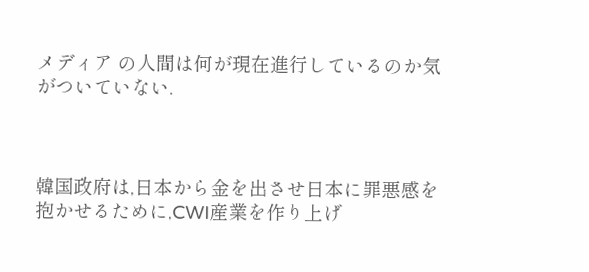メディア の人間は何が現在進行しているのか気がついていない.



韓国政府は,日本から金を出させ日本に罪悪感を抱かせるために,CWI産業を作り上げ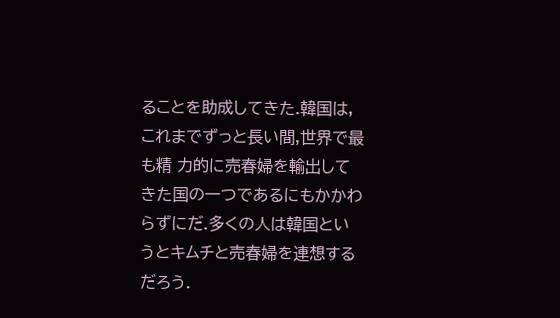ることを助成してきた.韓国は,これまでずっと長い間,世界で最も精 力的に売春婦を輸出してきた国の一つであるにもかかわらずにだ.多くの人は韓国というとキムチと売春婦を連想するだろう.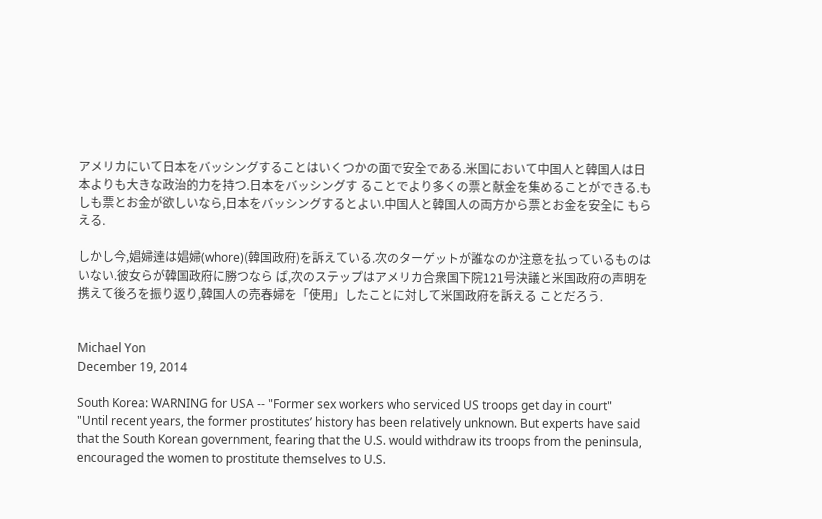アメリカにいて日本をバッシングすることはいくつかの面で安全である.米国において中国人と韓国人は日本よりも大きな政治的力を持つ.日本をバッシングす ることでより多くの票と献金を集めることができる.もしも票とお金が欲しいなら,日本をバッシングするとよい.中国人と韓国人の両方から票とお金を安全に もらえる.

しかし今,娼婦達は娼婦(whore)(韓国政府)を訴えている.次のターゲットが誰なのか注意を払っているものはいない.彼女らが韓国政府に勝つなら ば,次のステップはアメリカ合衆国下院121号決議と米国政府の声明を携えて後ろを振り返り,韓国人の売春婦を「使用」したことに対して米国政府を訴える ことだろう.


Michael Yon
December 19, 2014

South Korea: WARNING for USA -- "Former sex workers who serviced US troops get day in court"
"Until recent years, the former prostitutes’ history has been relatively unknown. But experts have said that the South Korean government, fearing that the U.S. would withdraw its troops from the peninsula, encouraged the women to prostitute themselves to U.S.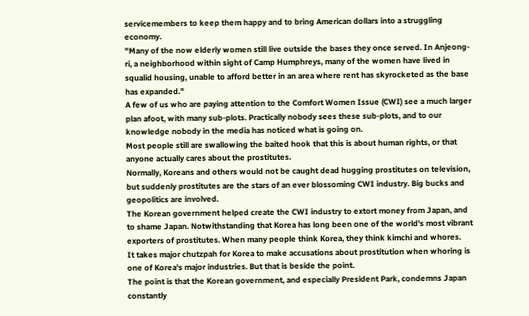servicemembers to keep them happy and to bring American dollars into a struggling economy.
"Many of the now elderly women still live outside the bases they once served. In Anjeong-ri, a neighborhood within sight of Camp Humphreys, many of the women have lived in squalid housing, unable to afford better in an area where rent has skyrocketed as the base has expanded."
A few of us who are paying attention to the Comfort Women Issue (CWI) see a much larger plan afoot, with many sub-plots. Practically nobody sees these sub-plots, and to our knowledge nobody in the media has noticed what is going on.
Most people still are swallowing the baited hook that this is about human rights, or that anyone actually cares about the prostitutes.
Normally, Koreans and others would not be caught dead hugging prostitutes on television, but suddenly prostitutes are the stars of an ever blossoming CWI industry. Big bucks and geopolitics are involved.
The Korean government helped create the CWI industry to extort money from Japan, and to shame Japan. Notwithstanding that Korea has long been one of the world's most vibrant exporters of prostitutes. When many people think Korea, they think kimchi and whores.
It takes major chutzpah for Korea to make accusations about prostitution when whoring is one of Korea's major industries. But that is beside the point.
The point is that the Korean government, and especially President Park, condemns Japan constantly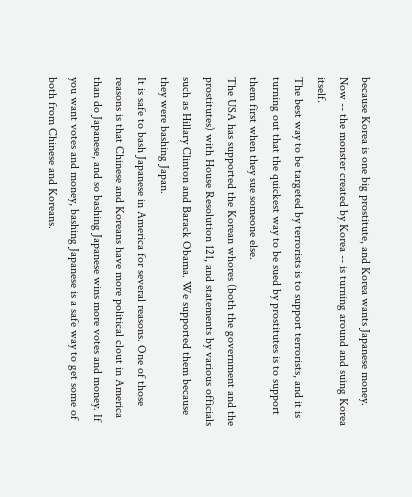because Korea is one big prostitute, and Korea wants Japanese money.
Now -- the monster created by Korea -- is turning around and suing Korea itself.
The best way to be targeted by terrorists is to support terrorists, and it is turning out that the quickest way to be sued by prostitutes is to support them first when they sue someone else.
The USA has supported the Korean whores (both the government and the prostitutes) with House Resolution 121, and statements by various officials such as Hillary Clinton and Barack Obama. We supported them because they were bashing Japan.
It is safe to bash Japanese in America for several reasons. One of those reasons is that Chinese and Koreans have more political clout in America than do Japanese, and so bashing Japanese wins more votes and money. If you want votes and money, bashing Japanese is a safe way to get some of both from Chinese and Koreans.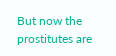But now the prostitutes are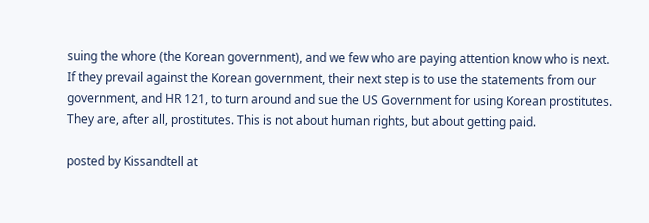suing the whore (the Korean government), and we few who are paying attention know who is next.
If they prevail against the Korean government, their next step is to use the statements from our government, and HR 121, to turn around and sue the US Government for using Korean prostitutes.
They are, after all, prostitutes. This is not about human rights, but about getting paid.

posted by Kissandtell at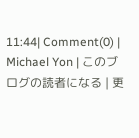11:44| Comment(0) | Michael Yon | このブログの読者になる | 更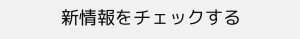新情報をチェックする